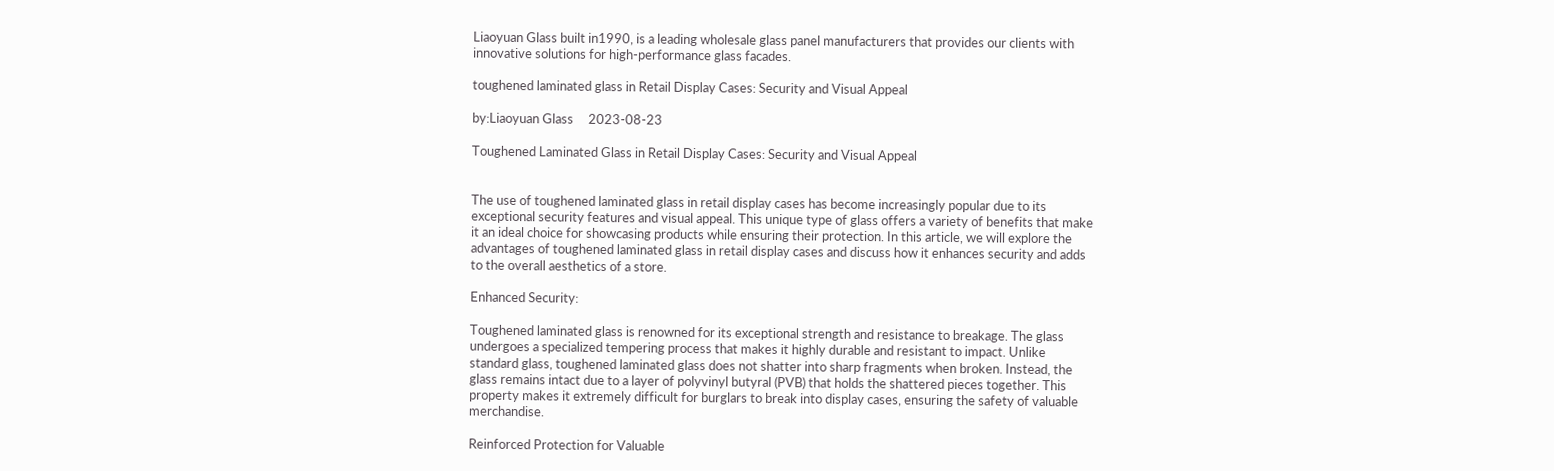Liaoyuan Glass built in1990, is a leading wholesale glass panel manufacturers that provides our clients with innovative solutions for high-performance glass facades.

toughened laminated glass in Retail Display Cases: Security and Visual Appeal

by:Liaoyuan Glass     2023-08-23

Toughened Laminated Glass in Retail Display Cases: Security and Visual Appeal


The use of toughened laminated glass in retail display cases has become increasingly popular due to its exceptional security features and visual appeal. This unique type of glass offers a variety of benefits that make it an ideal choice for showcasing products while ensuring their protection. In this article, we will explore the advantages of toughened laminated glass in retail display cases and discuss how it enhances security and adds to the overall aesthetics of a store.

Enhanced Security:

Toughened laminated glass is renowned for its exceptional strength and resistance to breakage. The glass undergoes a specialized tempering process that makes it highly durable and resistant to impact. Unlike standard glass, toughened laminated glass does not shatter into sharp fragments when broken. Instead, the glass remains intact due to a layer of polyvinyl butyral (PVB) that holds the shattered pieces together. This property makes it extremely difficult for burglars to break into display cases, ensuring the safety of valuable merchandise.

Reinforced Protection for Valuable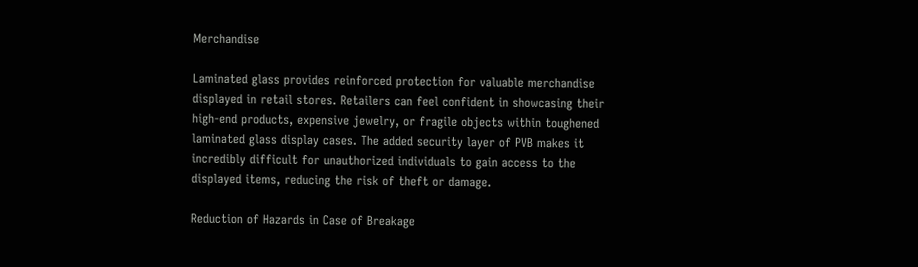Merchandise

Laminated glass provides reinforced protection for valuable merchandise displayed in retail stores. Retailers can feel confident in showcasing their high-end products, expensive jewelry, or fragile objects within toughened laminated glass display cases. The added security layer of PVB makes it incredibly difficult for unauthorized individuals to gain access to the displayed items, reducing the risk of theft or damage.

Reduction of Hazards in Case of Breakage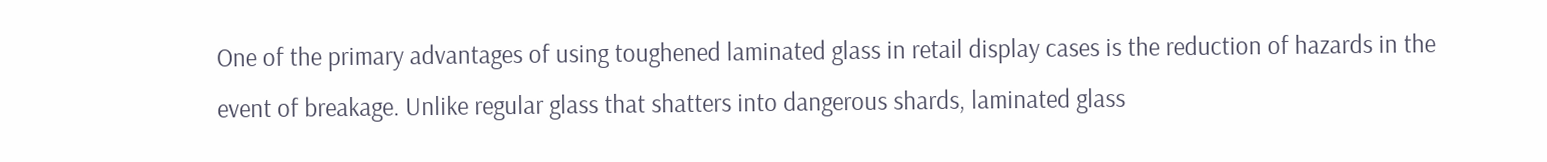One of the primary advantages of using toughened laminated glass in retail display cases is the reduction of hazards in the event of breakage. Unlike regular glass that shatters into dangerous shards, laminated glass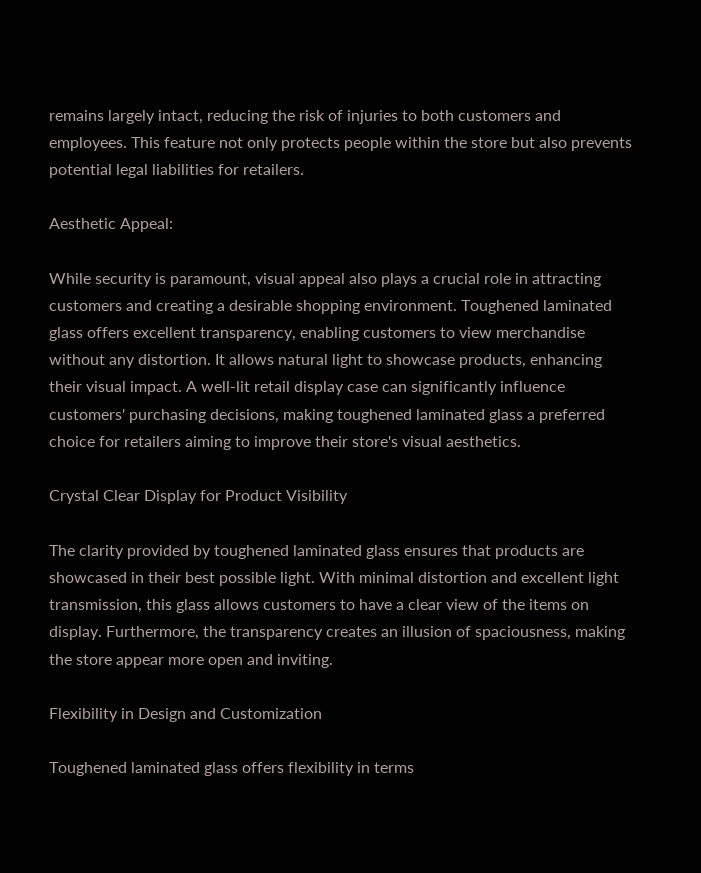remains largely intact, reducing the risk of injuries to both customers and employees. This feature not only protects people within the store but also prevents potential legal liabilities for retailers.

Aesthetic Appeal:

While security is paramount, visual appeal also plays a crucial role in attracting customers and creating a desirable shopping environment. Toughened laminated glass offers excellent transparency, enabling customers to view merchandise without any distortion. It allows natural light to showcase products, enhancing their visual impact. A well-lit retail display case can significantly influence customers' purchasing decisions, making toughened laminated glass a preferred choice for retailers aiming to improve their store's visual aesthetics.

Crystal Clear Display for Product Visibility

The clarity provided by toughened laminated glass ensures that products are showcased in their best possible light. With minimal distortion and excellent light transmission, this glass allows customers to have a clear view of the items on display. Furthermore, the transparency creates an illusion of spaciousness, making the store appear more open and inviting.

Flexibility in Design and Customization

Toughened laminated glass offers flexibility in terms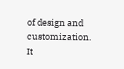of design and customization. It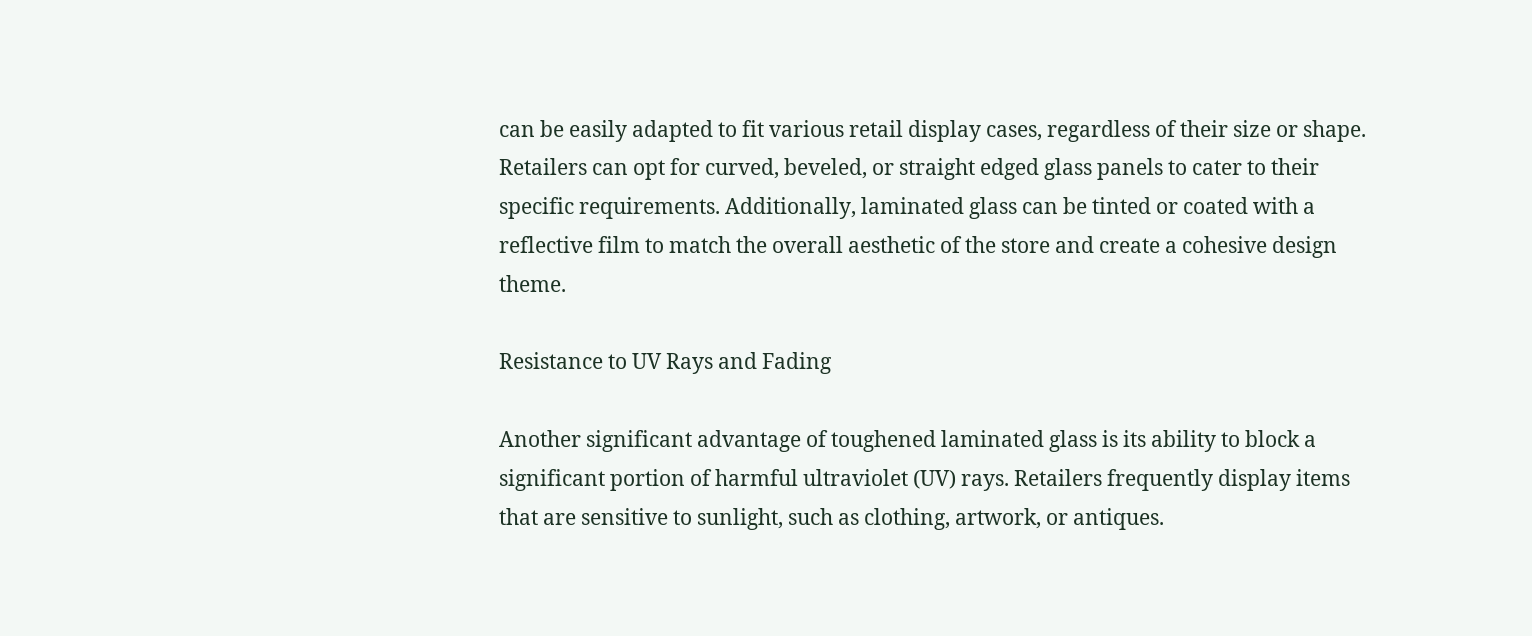can be easily adapted to fit various retail display cases, regardless of their size or shape. Retailers can opt for curved, beveled, or straight edged glass panels to cater to their specific requirements. Additionally, laminated glass can be tinted or coated with a reflective film to match the overall aesthetic of the store and create a cohesive design theme.

Resistance to UV Rays and Fading

Another significant advantage of toughened laminated glass is its ability to block a significant portion of harmful ultraviolet (UV) rays. Retailers frequently display items that are sensitive to sunlight, such as clothing, artwork, or antiques.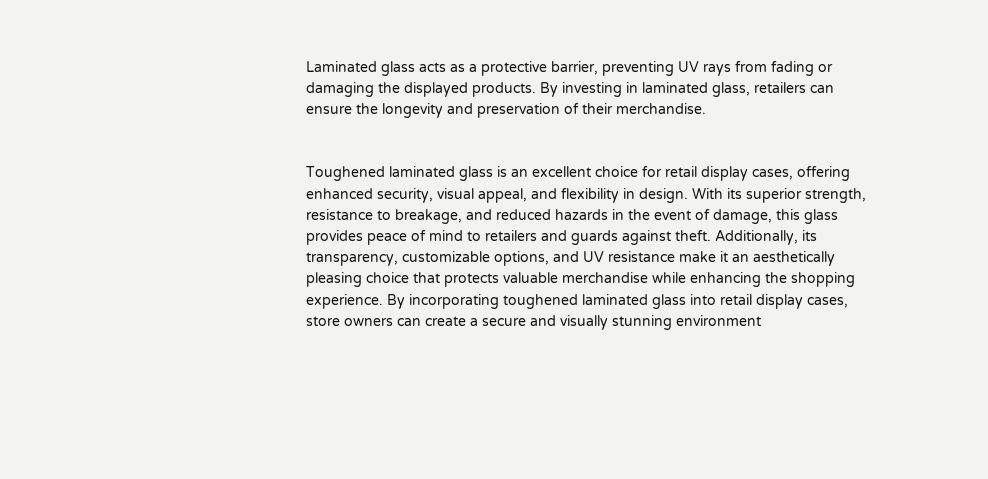Laminated glass acts as a protective barrier, preventing UV rays from fading or damaging the displayed products. By investing in laminated glass, retailers can ensure the longevity and preservation of their merchandise.


Toughened laminated glass is an excellent choice for retail display cases, offering enhanced security, visual appeal, and flexibility in design. With its superior strength, resistance to breakage, and reduced hazards in the event of damage, this glass provides peace of mind to retailers and guards against theft. Additionally, its transparency, customizable options, and UV resistance make it an aesthetically pleasing choice that protects valuable merchandise while enhancing the shopping experience. By incorporating toughened laminated glass into retail display cases, store owners can create a secure and visually stunning environment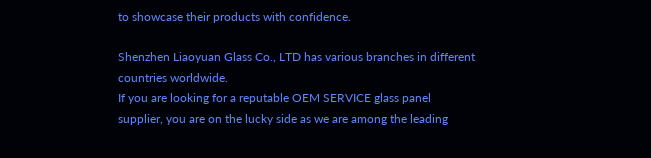to showcase their products with confidence.

Shenzhen Liaoyuan Glass Co., LTD has various branches in different countries worldwide.
If you are looking for a reputable OEM SERVICE glass panel supplier, you are on the lucky side as we are among the leading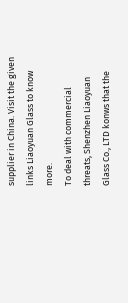supplier in China. Visit the given links Liaoyuan Glass to know more.
To deal with commercial threats, Shenzhen Liaoyuan Glass Co., LTD konws that the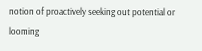notion of proactively seeking out potential or looming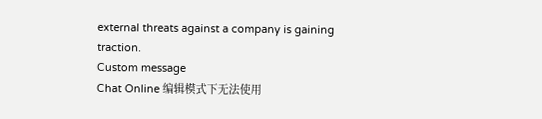external threats against a company is gaining traction.
Custom message
Chat Online 编辑模式下无法使用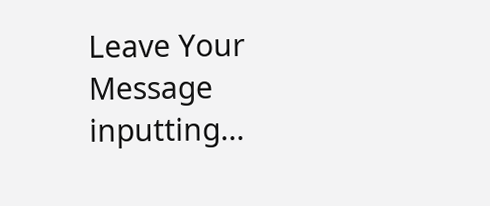Leave Your Message inputting...